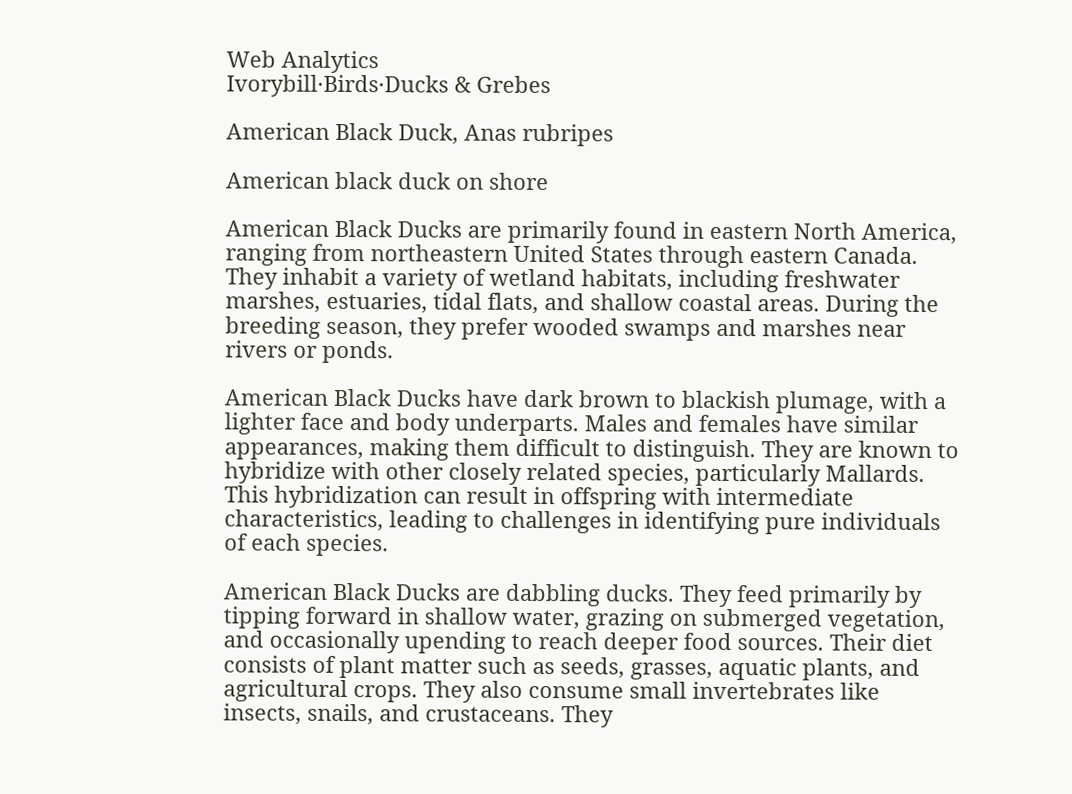Web Analytics
Ivorybill·Birds·Ducks & Grebes

American Black Duck, Anas rubripes

American black duck on shore

American Black Ducks are primarily found in eastern North America, ranging from northeastern United States through eastern Canada. They inhabit a variety of wetland habitats, including freshwater marshes, estuaries, tidal flats, and shallow coastal areas. During the breeding season, they prefer wooded swamps and marshes near rivers or ponds.

American Black Ducks have dark brown to blackish plumage, with a lighter face and body underparts. Males and females have similar appearances, making them difficult to distinguish. They are known to hybridize with other closely related species, particularly Mallards. This hybridization can result in offspring with intermediate characteristics, leading to challenges in identifying pure individuals of each species.

American Black Ducks are dabbling ducks. They feed primarily by tipping forward in shallow water, grazing on submerged vegetation, and occasionally upending to reach deeper food sources. Their diet consists of plant matter such as seeds, grasses, aquatic plants, and agricultural crops. They also consume small invertebrates like insects, snails, and crustaceans. They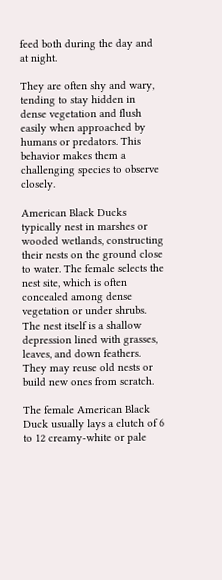feed both during the day and at night.

They are often shy and wary, tending to stay hidden in dense vegetation and flush easily when approached by humans or predators. This behavior makes them a challenging species to observe closely.

American Black Ducks typically nest in marshes or wooded wetlands, constructing their nests on the ground close to water. The female selects the nest site, which is often concealed among dense vegetation or under shrubs. The nest itself is a shallow depression lined with grasses, leaves, and down feathers. They may reuse old nests or build new ones from scratch.

The female American Black Duck usually lays a clutch of 6 to 12 creamy-white or pale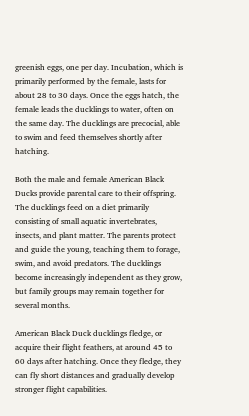greenish eggs, one per day. Incubation, which is primarily performed by the female, lasts for about 28 to 30 days. Once the eggs hatch, the female leads the ducklings to water, often on the same day. The ducklings are precocial, able to swim and feed themselves shortly after hatching.

Both the male and female American Black Ducks provide parental care to their offspring. The ducklings feed on a diet primarily consisting of small aquatic invertebrates, insects, and plant matter. The parents protect and guide the young, teaching them to forage, swim, and avoid predators. The ducklings become increasingly independent as they grow, but family groups may remain together for several months.

American Black Duck ducklings fledge, or acquire their flight feathers, at around 45 to 60 days after hatching. Once they fledge, they can fly short distances and gradually develop stronger flight capabilities.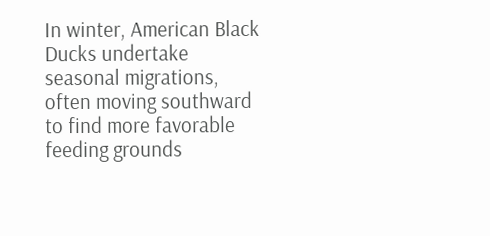In winter, American Black Ducks undertake seasonal migrations, often moving southward to find more favorable feeding grounds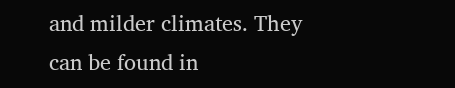and milder climates. They can be found in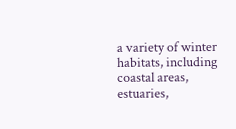a variety of winter habitats, including coastal areas, estuaries,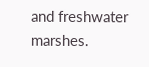and freshwater marshes.